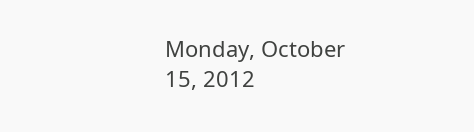Monday, October 15, 2012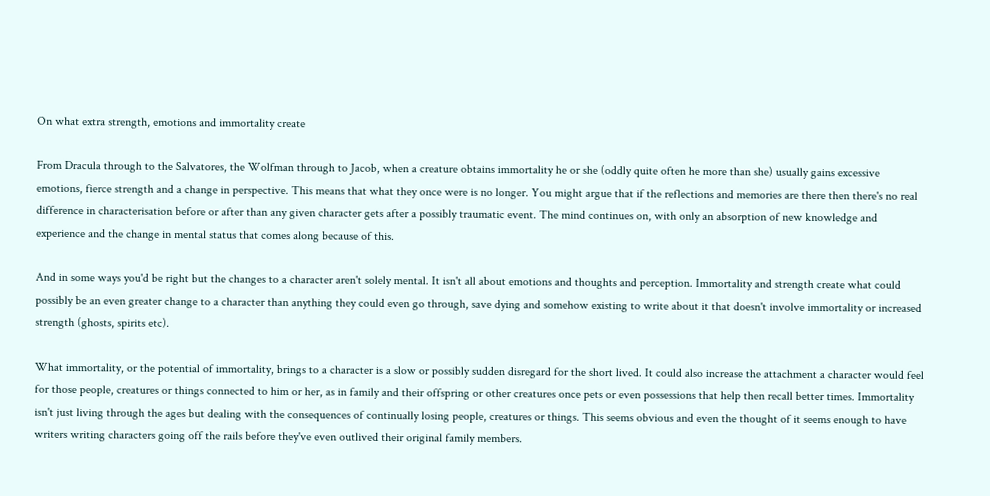On what extra strength, emotions and immortality create

From Dracula through to the Salvatores, the Wolfman through to Jacob, when a creature obtains immortality he or she (oddly quite often he more than she) usually gains excessive emotions, fierce strength and a change in perspective. This means that what they once were is no longer. You might argue that if the reflections and memories are there then there's no real difference in characterisation before or after than any given character gets after a possibly traumatic event. The mind continues on, with only an absorption of new knowledge and experience and the change in mental status that comes along because of this.

And in some ways you'd be right but the changes to a character aren't solely mental. It isn't all about emotions and thoughts and perception. Immortality and strength create what could possibly be an even greater change to a character than anything they could even go through, save dying and somehow existing to write about it that doesn't involve immortality or increased strength (ghosts, spirits etc).

What immortality, or the potential of immortality, brings to a character is a slow or possibly sudden disregard for the short lived. It could also increase the attachment a character would feel for those people, creatures or things connected to him or her, as in family and their offspring or other creatures once pets or even possessions that help then recall better times. Immortality isn't just living through the ages but dealing with the consequences of continually losing people, creatures or things. This seems obvious and even the thought of it seems enough to have writers writing characters going off the rails before they've even outlived their original family members.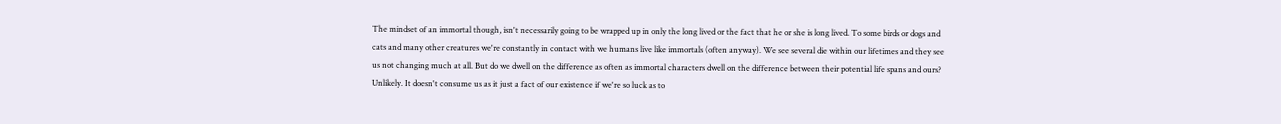The mindset of an immortal though, isn't necessarily going to be wrapped up in only the long lived or the fact that he or she is long lived. To some birds or dogs and cats and many other creatures we're constantly in contact with we humans live like immortals (often anyway). We see several die within our lifetimes and they see us not changing much at all. But do we dwell on the difference as often as immortal characters dwell on the difference between their potential life spans and ours? Unlikely. It doesn't consume us as it just a fact of our existence if we're so luck as to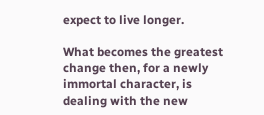expect to live longer.

What becomes the greatest change then, for a newly immortal character, is dealing with the new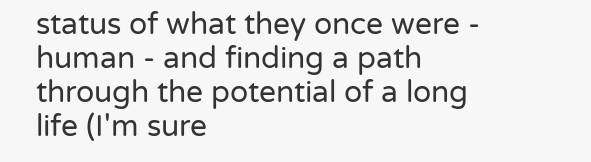status of what they once were - human - and finding a path through the potential of a long life (I'm sure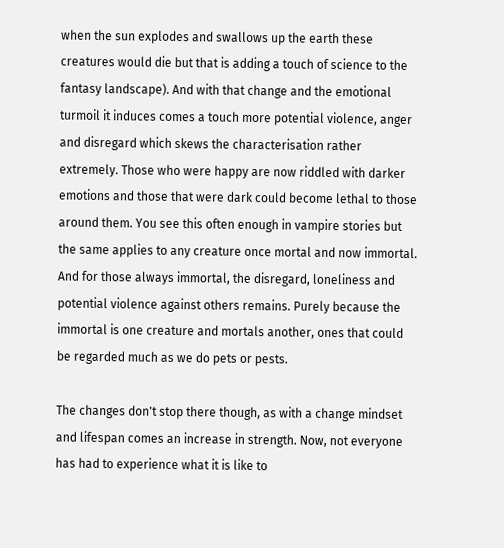when the sun explodes and swallows up the earth these creatures would die but that is adding a touch of science to the fantasy landscape). And with that change and the emotional turmoil it induces comes a touch more potential violence, anger and disregard which skews the characterisation rather extremely. Those who were happy are now riddled with darker emotions and those that were dark could become lethal to those around them. You see this often enough in vampire stories but the same applies to any creature once mortal and now immortal. And for those always immortal, the disregard, loneliness and potential violence against others remains. Purely because the immortal is one creature and mortals another, ones that could be regarded much as we do pets or pests.

The changes don't stop there though, as with a change mindset and lifespan comes an increase in strength. Now, not everyone has had to experience what it is like to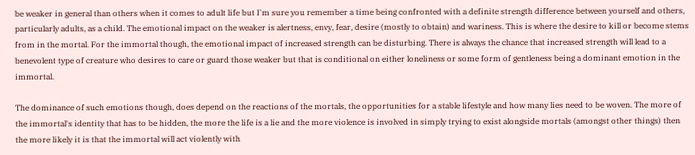be weaker in general than others when it comes to adult life but I'm sure you remember a time being confronted with a definite strength difference between yourself and others, particularly adults, as a child. The emotional impact on the weaker is alertness, envy, fear, desire (mostly to obtain) and wariness. This is where the desire to kill or become stems from in the mortal. For the immortal though, the emotional impact of increased strength can be disturbing. There is always the chance that increased strength will lead to a benevolent type of creature who desires to care or guard those weaker but that is conditional on either loneliness or some form of gentleness being a dominant emotion in the immortal.

The dominance of such emotions though, does depend on the reactions of the mortals, the opportunities for a stable lifestyle and how many lies need to be woven. The more of the immortal's identity that has to be hidden, the more the life is a lie and the more violence is involved in simply trying to exist alongside mortals (amongst other things) then the more likely it is that the immortal will act violently with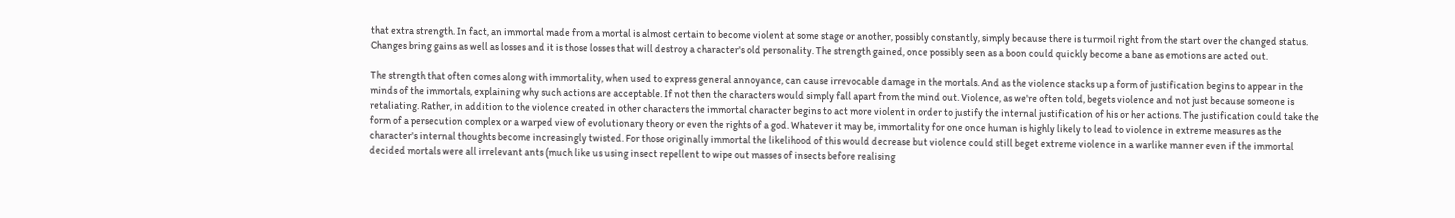that extra strength. In fact, an immortal made from a mortal is almost certain to become violent at some stage or another, possibly constantly, simply because there is turmoil right from the start over the changed status. Changes bring gains as well as losses and it is those losses that will destroy a character's old personality. The strength gained, once possibly seen as a boon could quickly become a bane as emotions are acted out.

The strength that often comes along with immortality, when used to express general annoyance, can cause irrevocable damage in the mortals. And as the violence stacks up a form of justification begins to appear in the minds of the immortals, explaining why such actions are acceptable. If not then the characters would simply fall apart from the mind out. Violence, as we're often told, begets violence and not just because someone is retaliating. Rather, in addition to the violence created in other characters the immortal character begins to act more violent in order to justify the internal justification of his or her actions. The justification could take the form of a persecution complex or a warped view of evolutionary theory or even the rights of a god. Whatever it may be, immortality for one once human is highly likely to lead to violence in extreme measures as the character's internal thoughts become increasingly twisted. For those originally immortal the likelihood of this would decrease but violence could still beget extreme violence in a warlike manner even if the immortal decided mortals were all irrelevant ants (much like us using insect repellent to wipe out masses of insects before realising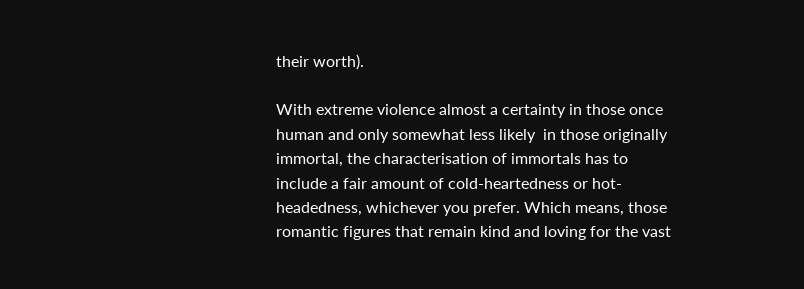their worth).

With extreme violence almost a certainty in those once human and only somewhat less likely  in those originally immortal, the characterisation of immortals has to include a fair amount of cold-heartedness or hot-headedness, whichever you prefer. Which means, those romantic figures that remain kind and loving for the vast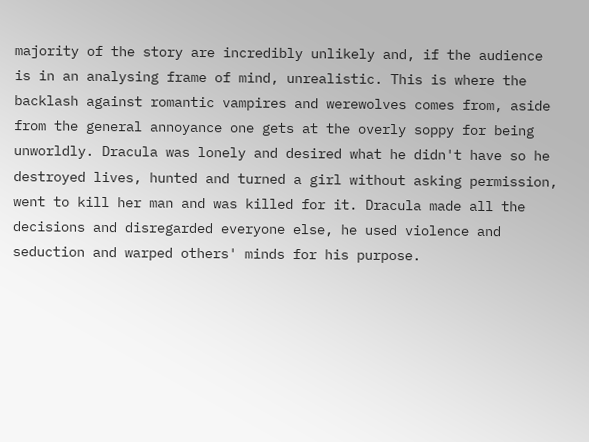majority of the story are incredibly unlikely and, if the audience is in an analysing frame of mind, unrealistic. This is where the backlash against romantic vampires and werewolves comes from, aside from the general annoyance one gets at the overly soppy for being unworldly. Dracula was lonely and desired what he didn't have so he destroyed lives, hunted and turned a girl without asking permission, went to kill her man and was killed for it. Dracula made all the decisions and disregarded everyone else, he used violence and seduction and warped others' minds for his purpose.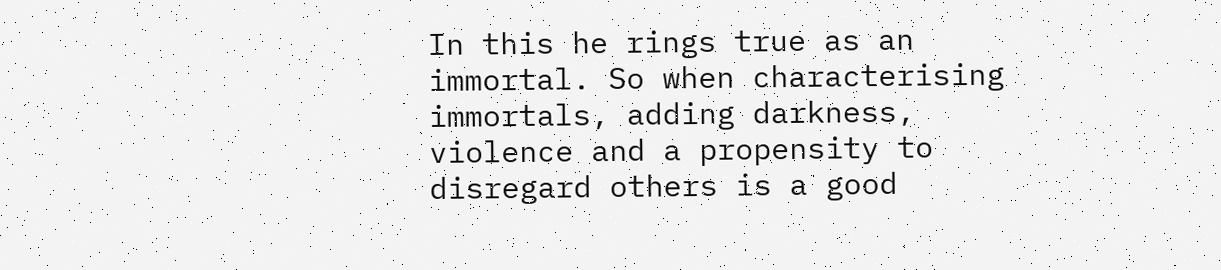In this he rings true as an immortal. So when characterising immortals, adding darkness, violence and a propensity to disregard others is a good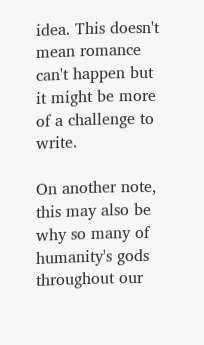idea. This doesn't mean romance can't happen but it might be more of a challenge to write.

On another note, this may also be why so many of humanity's gods throughout our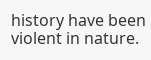history have been violent in nature.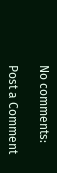No comments:

Post a Comment